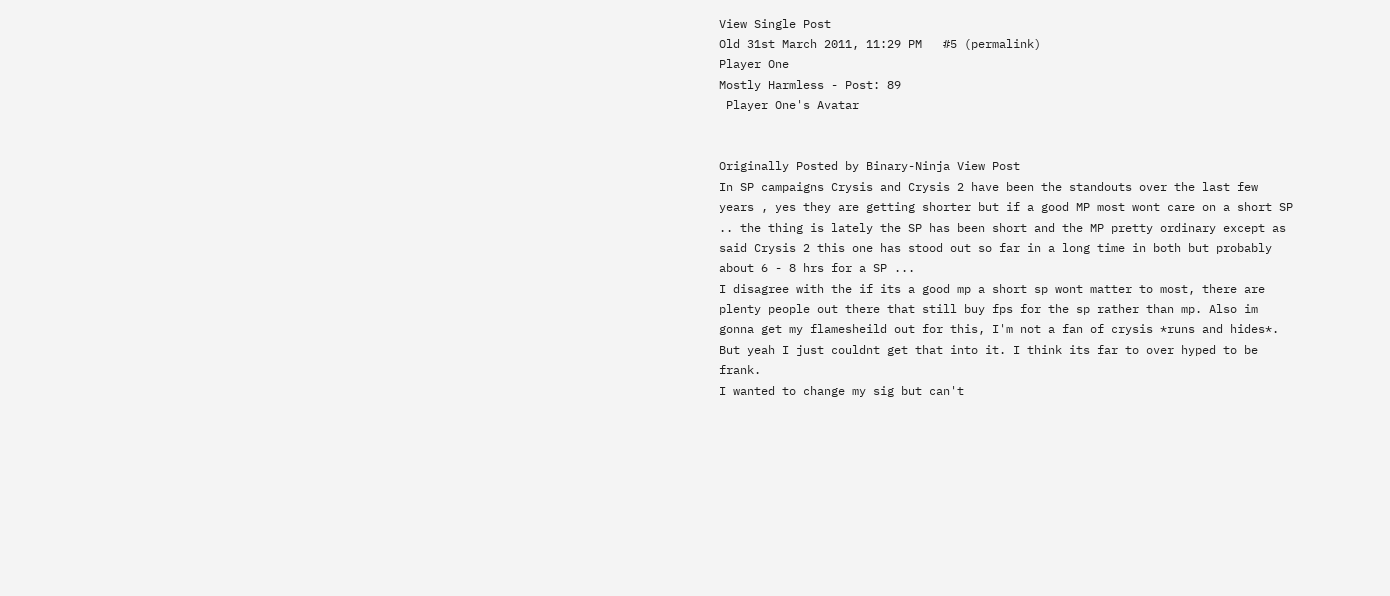View Single Post
Old 31st March 2011, 11:29 PM   #5 (permalink)
Player One
Mostly Harmless - Post: 89
 Player One's Avatar


Originally Posted by Binary-Ninja View Post
In SP campaigns Crysis and Crysis 2 have been the standouts over the last few years , yes they are getting shorter but if a good MP most wont care on a short SP .. the thing is lately the SP has been short and the MP pretty ordinary except as said Crysis 2 this one has stood out so far in a long time in both but probably about 6 - 8 hrs for a SP ...
I disagree with the if its a good mp a short sp wont matter to most, there are plenty people out there that still buy fps for the sp rather than mp. Also im gonna get my flamesheild out for this, I'm not a fan of crysis *runs and hides*. But yeah I just couldnt get that into it. I think its far to over hyped to be frank.
I wanted to change my sig but can't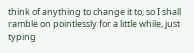think of anything to change it to, so I shall ramble on pointlessly for a little while, just typing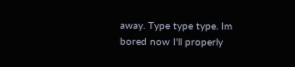away. Type type type. Im bored now I'll properly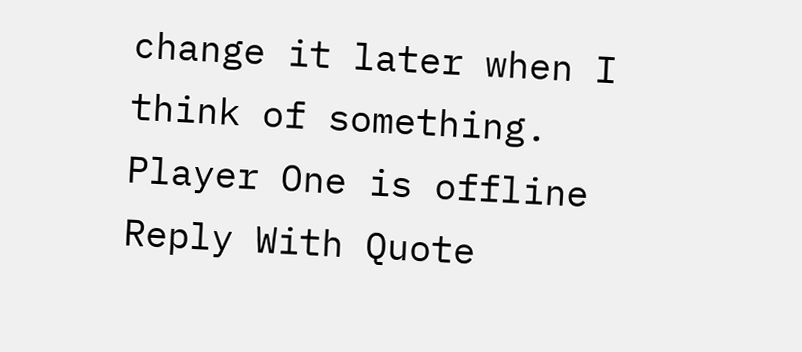change it later when I think of something.
Player One is offline   Reply With Quote